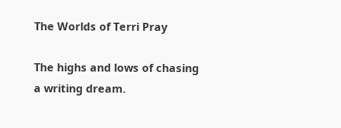The Worlds of Terri Pray

The highs and lows of chasing a writing dream.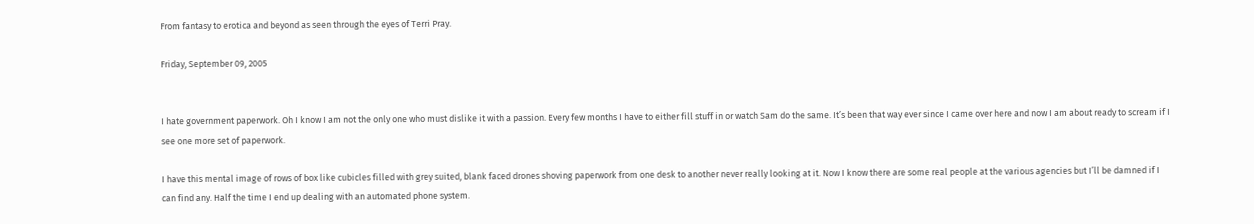From fantasy to erotica and beyond as seen through the eyes of Terri Pray.

Friday, September 09, 2005


I hate government paperwork. Oh I know I am not the only one who must dislike it with a passion. Every few months I have to either fill stuff in or watch Sam do the same. It’s been that way ever since I came over here and now I am about ready to scream if I see one more set of paperwork.

I have this mental image of rows of box like cubicles filled with grey suited, blank faced drones shoving paperwork from one desk to another never really looking at it. Now I know there are some real people at the various agencies but I’ll be damned if I can find any. Half the time I end up dealing with an automated phone system.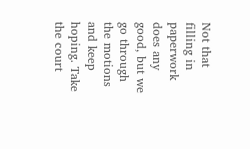Not that filling in paperwork does any good, but we go through the motions and keep hoping. Take the court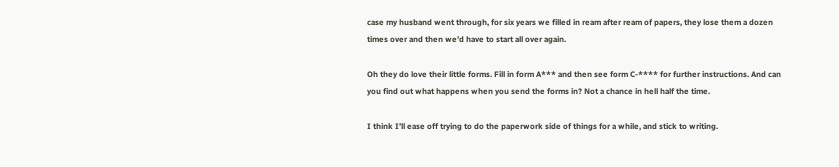case my husband went through, for six years we filled in ream after ream of papers, they lose them a dozen times over and then we’d have to start all over again.

Oh they do love their little forms. Fill in form A*** and then see form C-**** for further instructions. And can you find out what happens when you send the forms in? Not a chance in hell half the time.

I think I’ll ease off trying to do the paperwork side of things for a while, and stick to writing.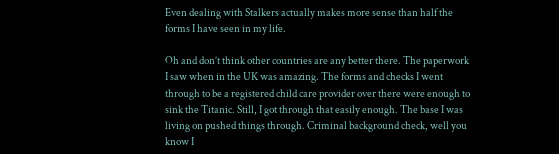Even dealing with Stalkers actually makes more sense than half the forms I have seen in my life.

Oh and don’t think other countries are any better there. The paperwork I saw when in the UK was amazing. The forms and checks I went through to be a registered child care provider over there were enough to sink the Titanic. Still, I got through that easily enough. The base I was living on pushed things through. Criminal background check, well you know I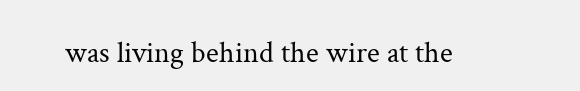was living behind the wire at the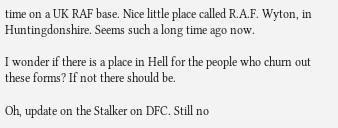time on a UK RAF base. Nice little place called R.A.F. Wyton, in Huntingdonshire. Seems such a long time ago now.

I wonder if there is a place in Hell for the people who churn out these forms? If not there should be.

Oh, update on the Stalker on DFC. Still no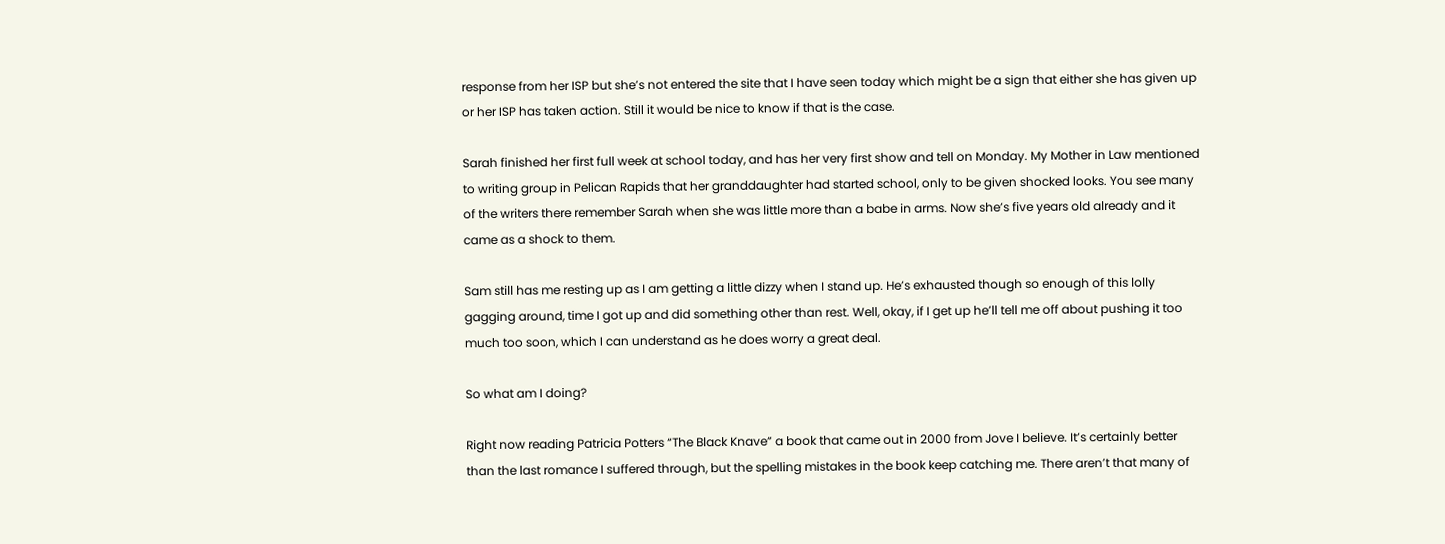response from her ISP but she’s not entered the site that I have seen today which might be a sign that either she has given up or her ISP has taken action. Still it would be nice to know if that is the case.

Sarah finished her first full week at school today, and has her very first show and tell on Monday. My Mother in Law mentioned to writing group in Pelican Rapids that her granddaughter had started school, only to be given shocked looks. You see many of the writers there remember Sarah when she was little more than a babe in arms. Now she’s five years old already and it came as a shock to them.

Sam still has me resting up as I am getting a little dizzy when I stand up. He’s exhausted though so enough of this lolly gagging around, time I got up and did something other than rest. Well, okay, if I get up he’ll tell me off about pushing it too much too soon, which I can understand as he does worry a great deal.

So what am I doing?

Right now reading Patricia Potters “The Black Knave” a book that came out in 2000 from Jove I believe. It’s certainly better than the last romance I suffered through, but the spelling mistakes in the book keep catching me. There aren’t that many of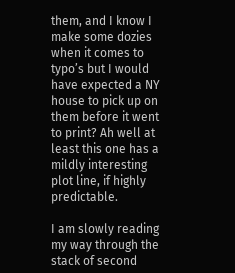them, and I know I make some dozies when it comes to typo’s but I would have expected a NY house to pick up on them before it went to print? Ah well at least this one has a mildly interesting plot line, if highly predictable.

I am slowly reading my way through the stack of second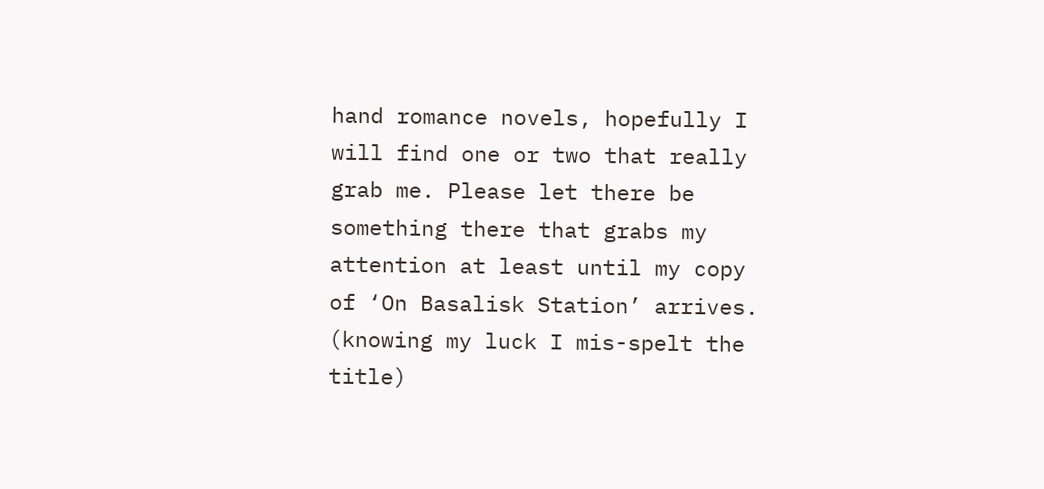hand romance novels, hopefully I will find one or two that really grab me. Please let there be something there that grabs my attention at least until my copy of ‘On Basalisk Station’ arrives. (knowing my luck I mis-spelt the title)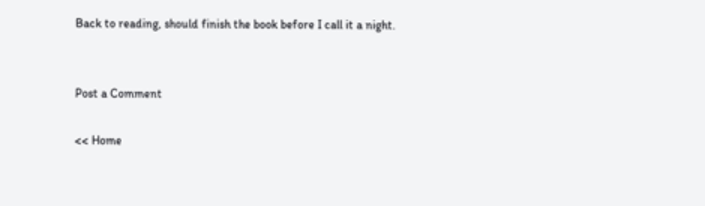Back to reading, should finish the book before I call it a night.


Post a Comment

<< Home